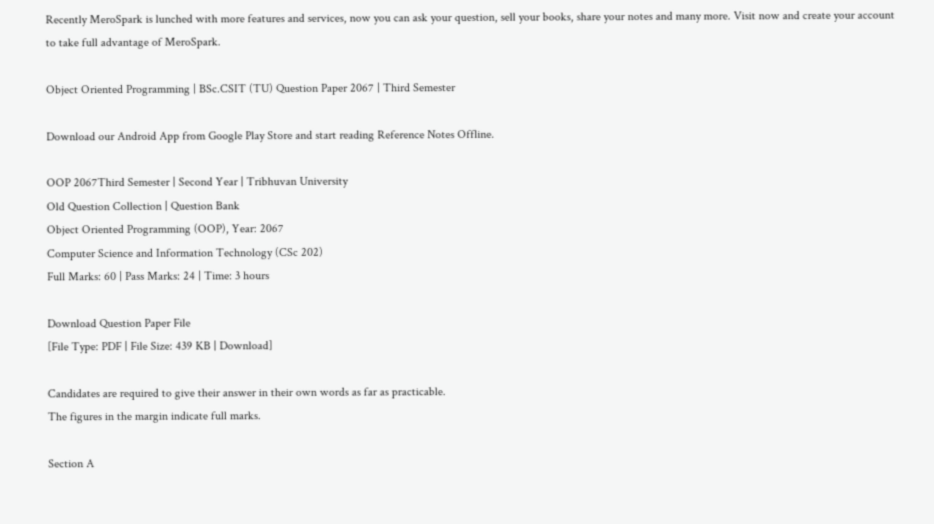Recently MeroSpark is lunched with more features and services, now you can ask your question, sell your books, share your notes and many more. Visit now and create your account to take full advantage of MeroSpark.

Object Oriented Programming | BSc.CSIT (TU) Question Paper 2067 | Third Semester

Download our Android App from Google Play Store and start reading Reference Notes Offline.

OOP 2067Third Semester | Second Year | Tribhuvan University
Old Question Collection | Question Bank
Object Oriented Programming (OOP), Year: 2067
Computer Science and Information Technology (CSc 202)
Full Marks: 60 | Pass Marks: 24 | Time: 3 hours

Download Question Paper File
[File Type: PDF | File Size: 439 KB | Download]

Candidates are required to give their answer in their own words as far as practicable.
The figures in the margin indicate full marks.

Section A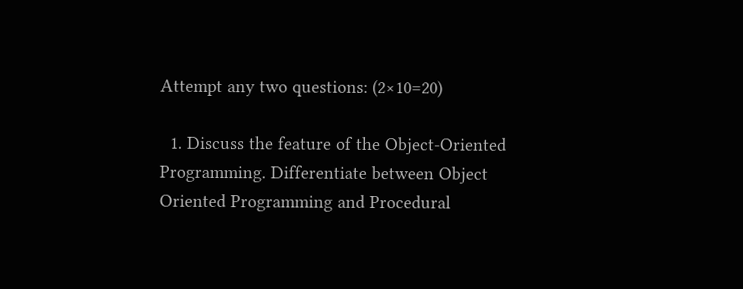Attempt any two questions: (2×10=20)

  1. Discuss the feature of the Object-Oriented Programming. Differentiate between Object Oriented Programming and Procedural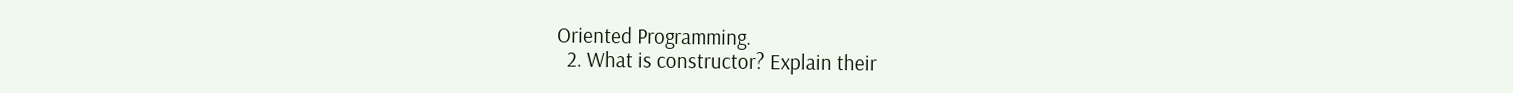Oriented Programming.
  2. What is constructor? Explain their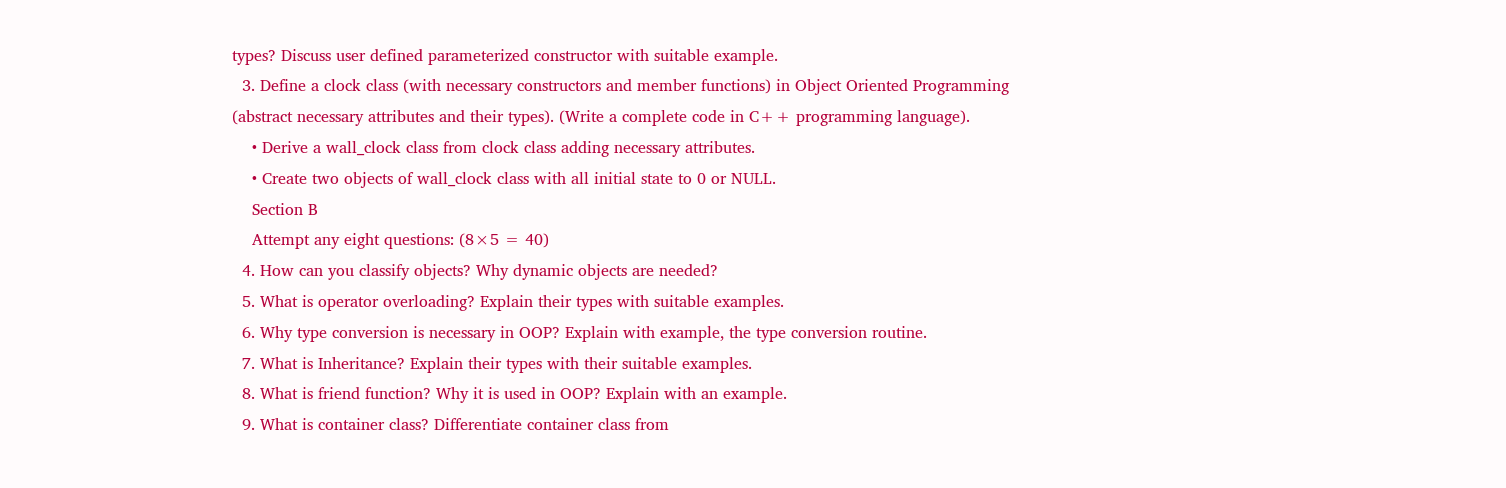types? Discuss user defined parameterized constructor with suitable example.
  3. Define a clock class (with necessary constructors and member functions) in Object Oriented Programming (abstract necessary attributes and their types). (Write a complete code in C++ programming language).
    • Derive a wall_clock class from clock class adding necessary attributes.
    • Create two objects of wall_clock class with all initial state to 0 or NULL.
    Section B
    Attempt any eight questions: (8×5 = 40)
  4. How can you classify objects? Why dynamic objects are needed?
  5. What is operator overloading? Explain their types with suitable examples.
  6. Why type conversion is necessary in OOP? Explain with example, the type conversion routine.
  7. What is Inheritance? Explain their types with their suitable examples.
  8. What is friend function? Why it is used in OOP? Explain with an example.
  9. What is container class? Differentiate container class from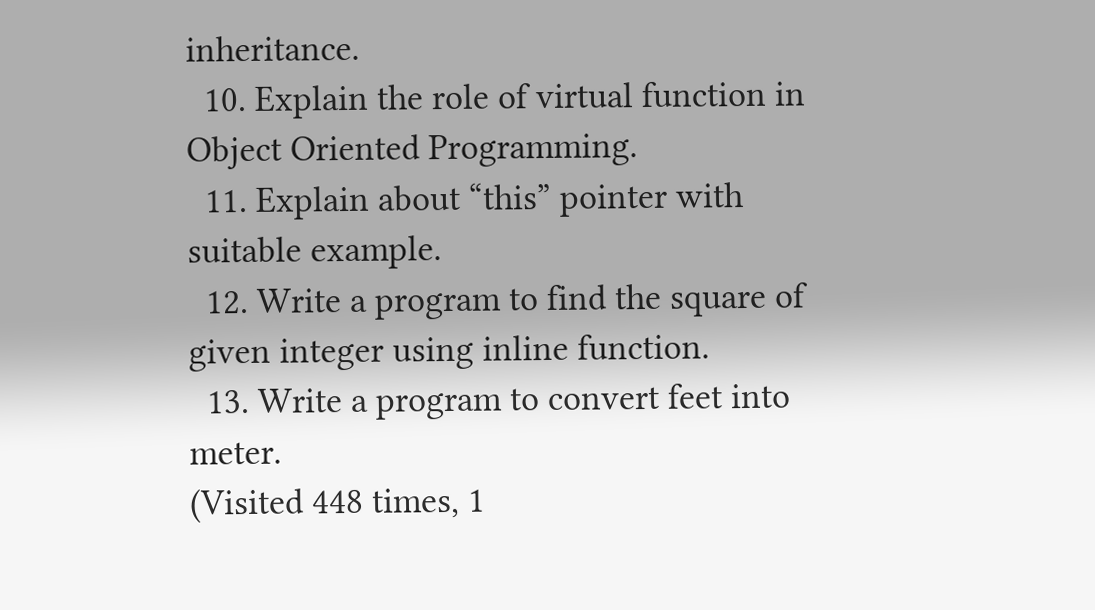inheritance.
  10. Explain the role of virtual function in Object Oriented Programming.
  11. Explain about “this” pointer with suitable example.
  12. Write a program to find the square of given integer using inline function.
  13. Write a program to convert feet into meter.
(Visited 448 times, 1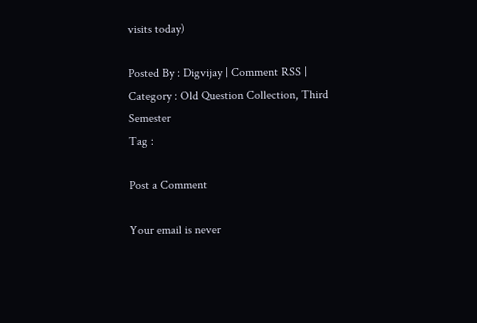visits today)

Posted By : Digvijay | Comment RSS | Category : Old Question Collection, Third Semester
Tag :

Post a Comment

Your email is never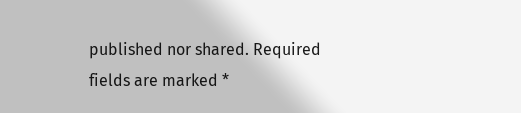published nor shared. Required fields are marked *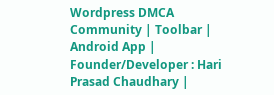Wordpress DMCA
Community | Toolbar | Android App | Founder/Developer : Hari Prasad Chaudhary |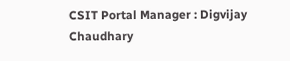CSIT Portal Manager : Digvijay Chaudhary